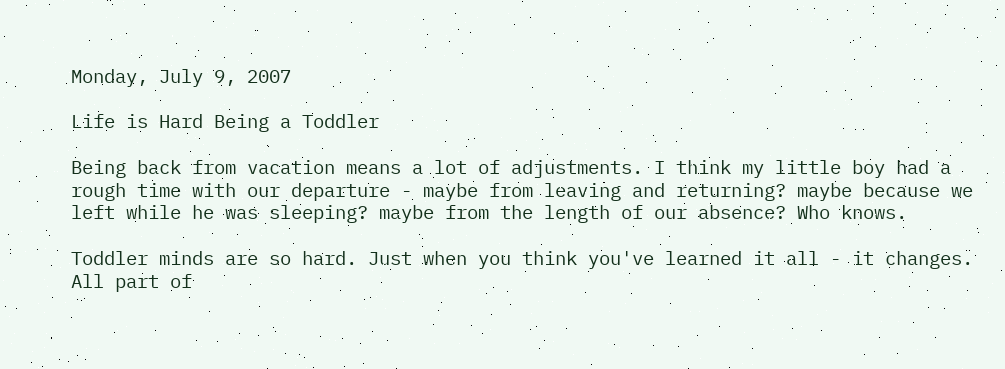Monday, July 9, 2007

Life is Hard Being a Toddler

Being back from vacation means a lot of adjustments. I think my little boy had a rough time with our departure - maybe from leaving and returning? maybe because we left while he was sleeping? maybe from the length of our absence? Who knows.

Toddler minds are so hard. Just when you think you've learned it all - it changes. All part of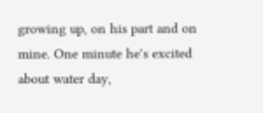growing up, on his part and on mine. One minute he's excited about water day,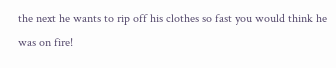the next he wants to rip off his clothes so fast you would think he was on fire!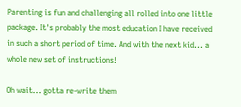Parenting is fun and challenging all rolled into one little package. It's probably the most education I have received in such a short period of time. And with the next kid... a whole new set of instructions!

Oh wait... gotta re-write them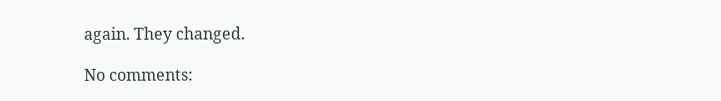again. They changed.

No comments: